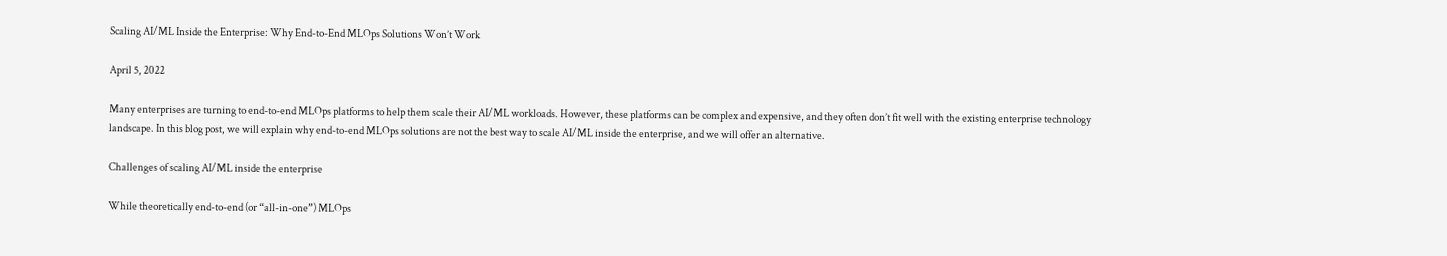Scaling AI/ML Inside the Enterprise: Why End-to-End MLOps Solutions Won’t Work

April 5, 2022

Many enterprises are turning to end-to-end MLOps platforms to help them scale their AI/ML workloads. However, these platforms can be complex and expensive, and they often don’t fit well with the existing enterprise technology landscape. In this blog post, we will explain why end-to-end MLOps solutions are not the best way to scale AI/ML inside the enterprise, and we will offer an alternative.

Challenges of scaling AI/ML inside the enterprise

While theoretically end-to-end (or “all-in-one”) MLOps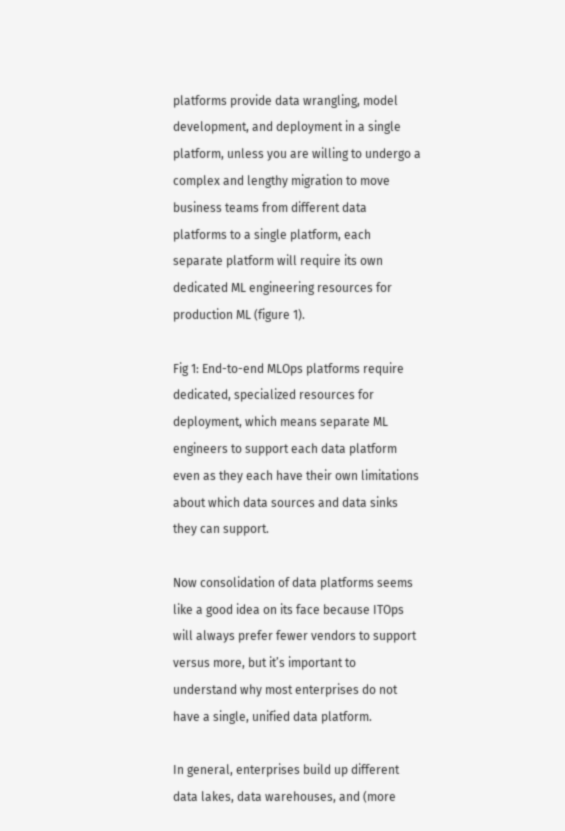platforms provide data wrangling, model development, and deployment in a single platform, unless you are willing to undergo a complex and lengthy migration to move business teams from different data platforms to a single platform, each separate platform will require its own dedicated ML engineering resources for production ML (figure 1).

Fig 1: End-to-end MLOps platforms require dedicated, specialized resources for deployment, which means separate ML engineers to support each data platform even as they each have their own limitations about which data sources and data sinks they can support.

Now consolidation of data platforms seems like a good idea on its face because ITOps will always prefer fewer vendors to support versus more, but it’s important to understand why most enterprises do not have a single, unified data platform.

In general, enterprises build up different data lakes, data warehouses, and (more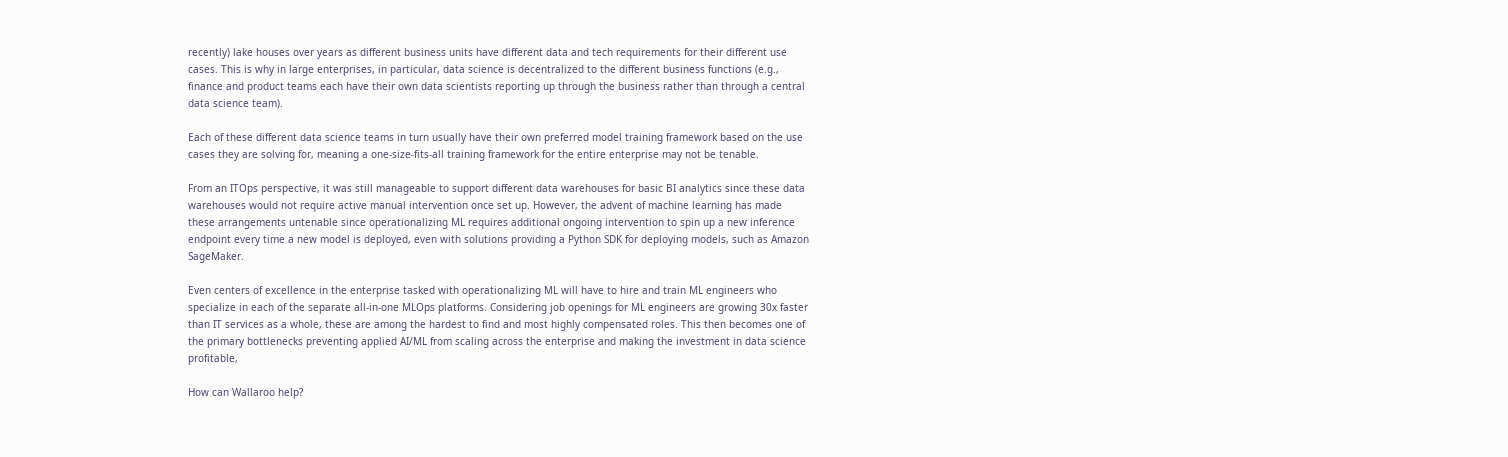recently) lake houses over years as different business units have different data and tech requirements for their different use cases. This is why in large enterprises, in particular, data science is decentralized to the different business functions (e.g., finance and product teams each have their own data scientists reporting up through the business rather than through a central data science team).

Each of these different data science teams in turn usually have their own preferred model training framework based on the use cases they are solving for, meaning a one-size-fits-all training framework for the entire enterprise may not be tenable.

From an ITOps perspective, it was still manageable to support different data warehouses for basic BI analytics since these data warehouses would not require active manual intervention once set up. However, the advent of machine learning has made these arrangements untenable since operationalizing ML requires additional ongoing intervention to spin up a new inference endpoint every time a new model is deployed, even with solutions providing a Python SDK for deploying models, such as Amazon SageMaker.

Even centers of excellence in the enterprise tasked with operationalizing ML will have to hire and train ML engineers who specialize in each of the separate all-in-one MLOps platforms. Considering job openings for ML engineers are growing 30x faster than IT services as a whole, these are among the hardest to find and most highly compensated roles. This then becomes one of the primary bottlenecks preventing applied AI/ML from scaling across the enterprise and making the investment in data science profitable,

How can Wallaroo help?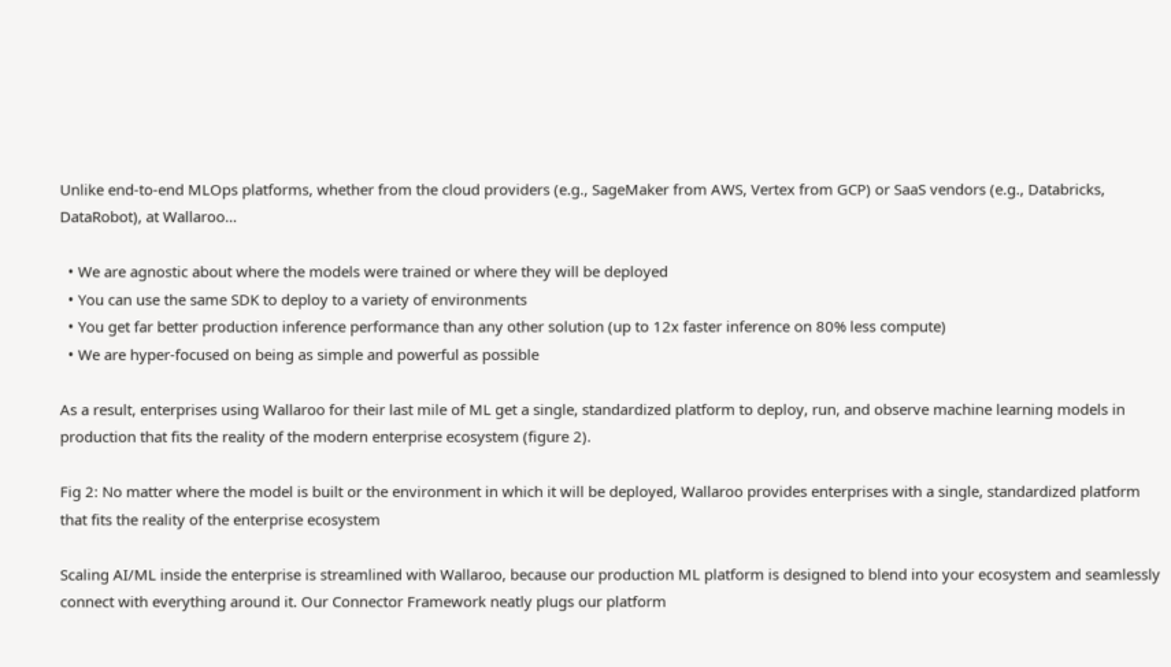Unlike end-to-end MLOps platforms, whether from the cloud providers (e.g., SageMaker from AWS, Vertex from GCP) or SaaS vendors (e.g., Databricks, DataRobot), at Wallaroo…

  • We are agnostic about where the models were trained or where they will be deployed
  • You can use the same SDK to deploy to a variety of environments
  • You get far better production inference performance than any other solution (up to 12x faster inference on 80% less compute)
  • We are hyper-focused on being as simple and powerful as possible

As a result, enterprises using Wallaroo for their last mile of ML get a single, standardized platform to deploy, run, and observe machine learning models in production that fits the reality of the modern enterprise ecosystem (figure 2).

Fig 2: No matter where the model is built or the environment in which it will be deployed, Wallaroo provides enterprises with a single, standardized platform that fits the reality of the enterprise ecosystem

Scaling AI/ML inside the enterprise is streamlined with Wallaroo, because our production ML platform is designed to blend into your ecosystem and seamlessly connect with everything around it. Our Connector Framework neatly plugs our platform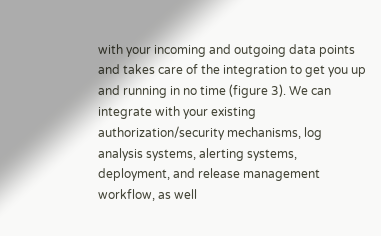with your incoming and outgoing data points and takes care of the integration to get you up and running in no time (figure 3). We can integrate with your existing authorization/security mechanisms, log analysis systems, alerting systems, deployment, and release management workflow, as well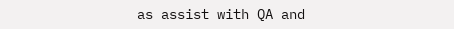as assist with QA and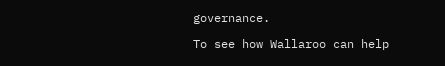governance.

To see how Wallaroo can help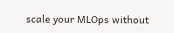scale your MLOps without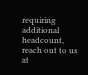requiring additional headcount, reach out to us at